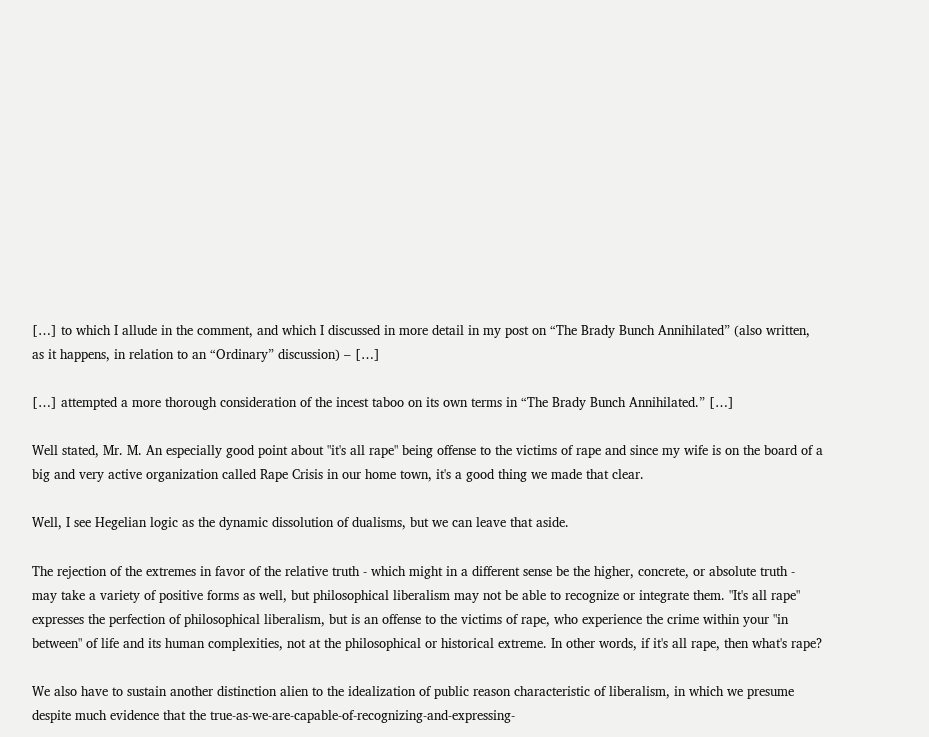[…] to which I allude in the comment, and which I discussed in more detail in my post on “The Brady Bunch Annihilated” (also written, as it happens, in relation to an “Ordinary” discussion) – […]

[…] attempted a more thorough consideration of the incest taboo on its own terms in “The Brady Bunch Annihilated.” […]

Well stated, Mr. M. An especially good point about "it's all rape" being offense to the victims of rape and since my wife is on the board of a big and very active organization called Rape Crisis in our home town, it's a good thing we made that clear.

Well, I see Hegelian logic as the dynamic dissolution of dualisms, but we can leave that aside.

The rejection of the extremes in favor of the relative truth - which might in a different sense be the higher, concrete, or absolute truth - may take a variety of positive forms as well, but philosophical liberalism may not be able to recognize or integrate them. "It's all rape" expresses the perfection of philosophical liberalism, but is an offense to the victims of rape, who experience the crime within your "in between" of life and its human complexities, not at the philosophical or historical extreme. In other words, if it's all rape, then what's rape?

We also have to sustain another distinction alien to the idealization of public reason characteristic of liberalism, in which we presume despite much evidence that the true-as-we-are-capable-of-recognizing-and-expressing-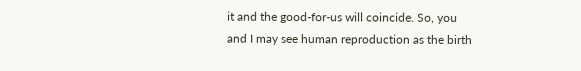it and the good-for-us will coincide. So, you and I may see human reproduction as the birth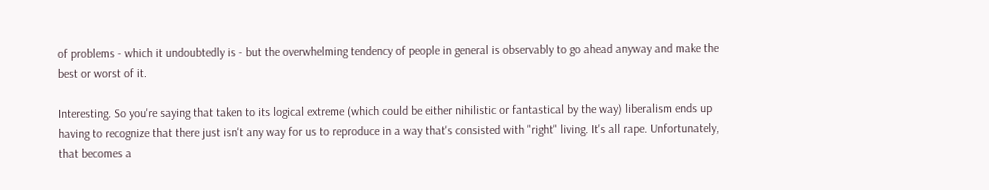of problems - which it undoubtedly is - but the overwhelming tendency of people in general is observably to go ahead anyway and make the best or worst of it.

Interesting. So you're saying that taken to its logical extreme (which could be either nihilistic or fantastical by the way) liberalism ends up having to recognize that there just isn't any way for us to reproduce in a way that's consisted with "right" living. It's all rape. Unfortunately, that becomes a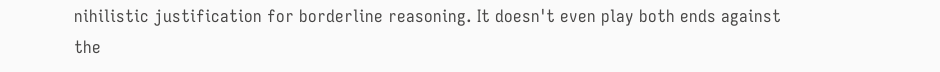nihilistic justification for borderline reasoning. It doesn't even play both ends against the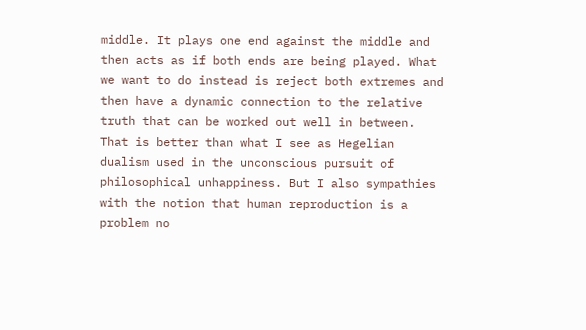middle. It plays one end against the middle and then acts as if both ends are being played. What we want to do instead is reject both extremes and then have a dynamic connection to the relative truth that can be worked out well in between. That is better than what I see as Hegelian dualism used in the unconscious pursuit of philosophical unhappiness. But I also sympathies with the notion that human reproduction is a problem no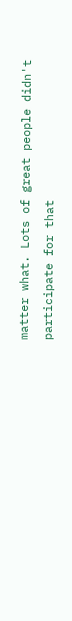matter what. Lots of great people didn't participate for that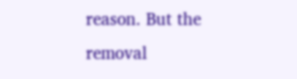reason. But the removal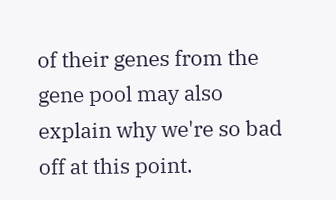of their genes from the gene pool may also explain why we're so bad off at this point.